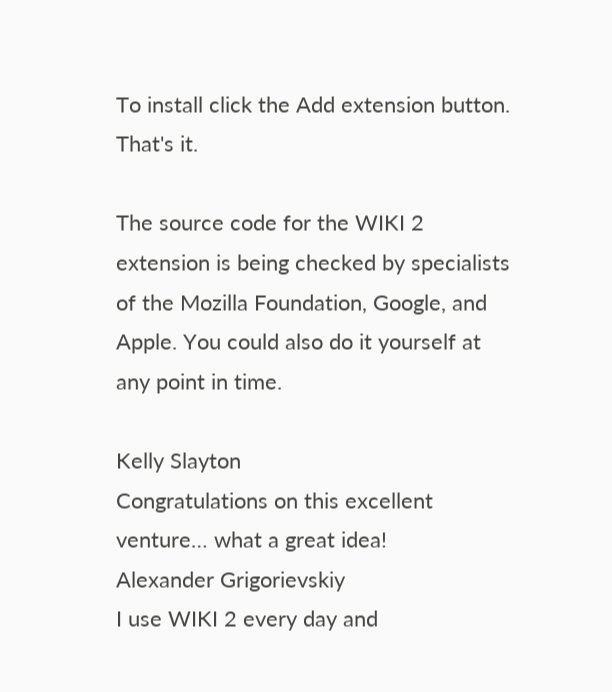To install click the Add extension button. That's it.

The source code for the WIKI 2 extension is being checked by specialists of the Mozilla Foundation, Google, and Apple. You could also do it yourself at any point in time.

Kelly Slayton
Congratulations on this excellent venture… what a great idea!
Alexander Grigorievskiy
I use WIKI 2 every day and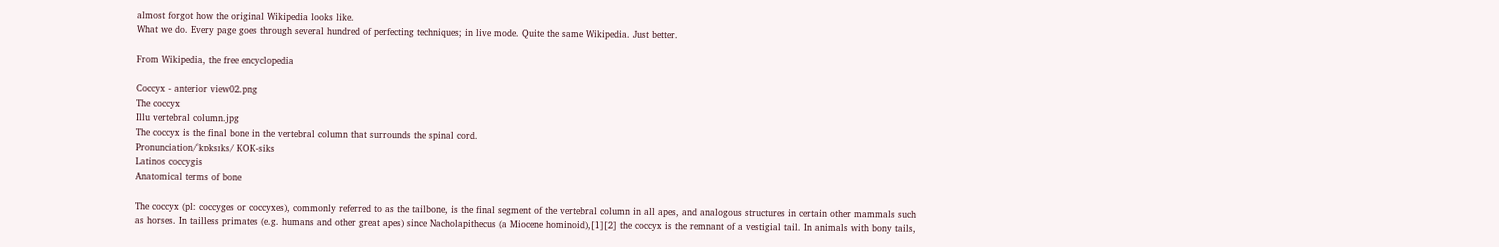almost forgot how the original Wikipedia looks like.
What we do. Every page goes through several hundred of perfecting techniques; in live mode. Quite the same Wikipedia. Just better.

From Wikipedia, the free encyclopedia

Coccyx - anterior view02.png
The coccyx
Illu vertebral column.jpg
The coccyx is the final bone in the vertebral column that surrounds the spinal cord.
Pronunciation/ˈkɒksɪks/ KOK-siks
Latinos coccygis
Anatomical terms of bone

The coccyx (pl: coccyges or coccyxes), commonly referred to as the tailbone, is the final segment of the vertebral column in all apes, and analogous structures in certain other mammals such as horses. In tailless primates (e.g. humans and other great apes) since Nacholapithecus (a Miocene hominoid),[1][2] the coccyx is the remnant of a vestigial tail. In animals with bony tails,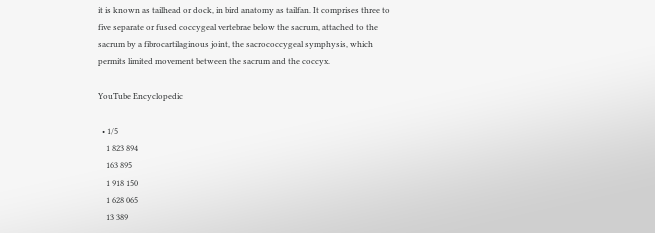it is known as tailhead or dock, in bird anatomy as tailfan. It comprises three to five separate or fused coccygeal vertebrae below the sacrum, attached to the sacrum by a fibrocartilaginous joint, the sacrococcygeal symphysis, which permits limited movement between the sacrum and the coccyx.

YouTube Encyclopedic

  • 1/5
    1 823 894
    163 895
    1 918 150
    1 628 065
    13 389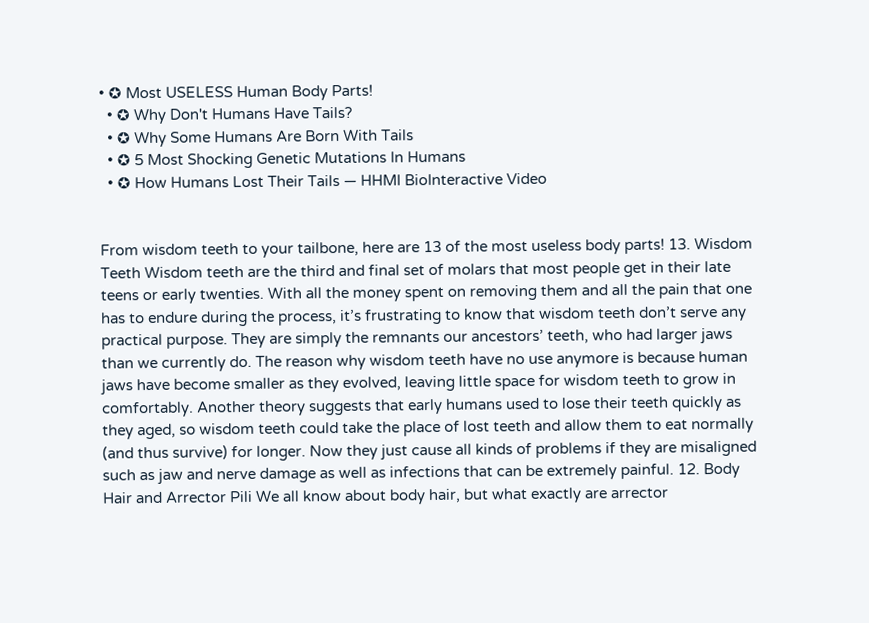• ✪ Most USELESS Human Body Parts!
  • ✪ Why Don't Humans Have Tails?
  • ✪ Why Some Humans Are Born With Tails
  • ✪ 5 Most Shocking Genetic Mutations In Humans
  • ✪ How Humans Lost Their Tails — HHMI BioInteractive Video


From wisdom teeth to your tailbone, here are 13 of the most useless body parts! 13. Wisdom Teeth Wisdom teeth are the third and final set of molars that most people get in their late teens or early twenties. With all the money spent on removing them and all the pain that one has to endure during the process, it’s frustrating to know that wisdom teeth don’t serve any practical purpose. They are simply the remnants our ancestors’ teeth, who had larger jaws than we currently do. The reason why wisdom teeth have no use anymore is because human jaws have become smaller as they evolved, leaving little space for wisdom teeth to grow in comfortably. Another theory suggests that early humans used to lose their teeth quickly as they aged, so wisdom teeth could take the place of lost teeth and allow them to eat normally (and thus survive) for longer. Now they just cause all kinds of problems if they are misaligned such as jaw and nerve damage as well as infections that can be extremely painful. 12. Body Hair and Arrector Pili We all know about body hair, but what exactly are arrector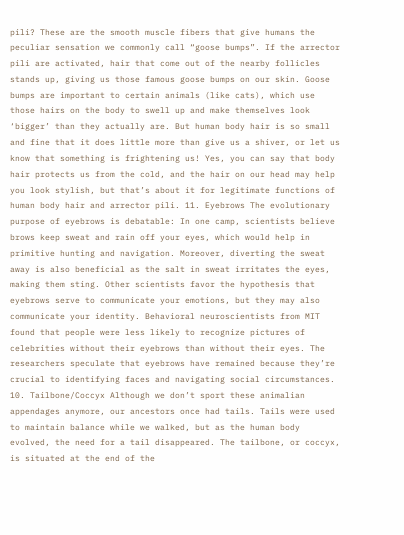pili? These are the smooth muscle fibers that give humans the peculiar sensation we commonly call “goose bumps”. If the arrector pili are activated, hair that come out of the nearby follicles stands up, giving us those famous goose bumps on our skin. Goose bumps are important to certain animals (like cats), which use those hairs on the body to swell up and make themselves look ‘bigger’ than they actually are. But human body hair is so small and fine that it does little more than give us a shiver, or let us know that something is frightening us! Yes, you can say that body hair protects us from the cold, and the hair on our head may help you look stylish, but that’s about it for legitimate functions of human body hair and arrector pili. 11. Eyebrows The evolutionary purpose of eyebrows is debatable: In one camp, scientists believe brows keep sweat and rain off your eyes, which would help in primitive hunting and navigation. Moreover, diverting the sweat away is also beneficial as the salt in sweat irritates the eyes, making them sting. Other scientists favor the hypothesis that eyebrows serve to communicate your emotions, but they may also communicate your identity. Behavioral neuroscientists from MIT found that people were less likely to recognize pictures of celebrities without their eyebrows than without their eyes. The researchers speculate that eyebrows have remained because they’re crucial to identifying faces and navigating social circumstances. 10. Tailbone/Coccyx Although we don’t sport these animalian appendages anymore, our ancestors once had tails. Tails were used to maintain balance while we walked, but as the human body evolved, the need for a tail disappeared. The tailbone, or coccyx, is situated at the end of the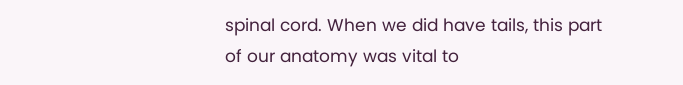spinal cord. When we did have tails, this part of our anatomy was vital to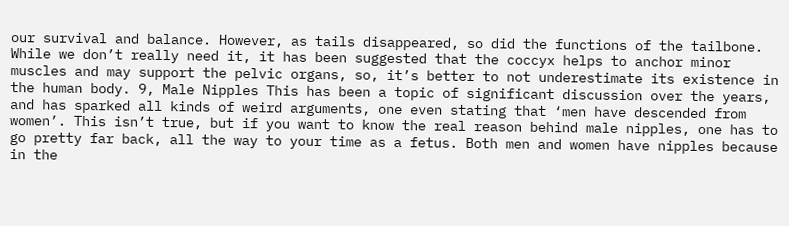our survival and balance. However, as tails disappeared, so did the functions of the tailbone. While we don’t really need it, it has been suggested that the coccyx helps to anchor minor muscles and may support the pelvic organs, so, it’s better to not underestimate its existence in the human body. 9, Male Nipples This has been a topic of significant discussion over the years, and has sparked all kinds of weird arguments, one even stating that ‘men have descended from women’. This isn’t true, but if you want to know the real reason behind male nipples, one has to go pretty far back, all the way to your time as a fetus. Both men and women have nipples because in the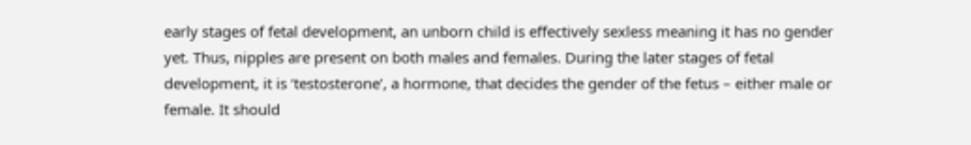early stages of fetal development, an unborn child is effectively sexless meaning it has no gender yet. Thus, nipples are present on both males and females. During the later stages of fetal development, it is ‘testosterone’, a hormone, that decides the gender of the fetus – either male or female. It should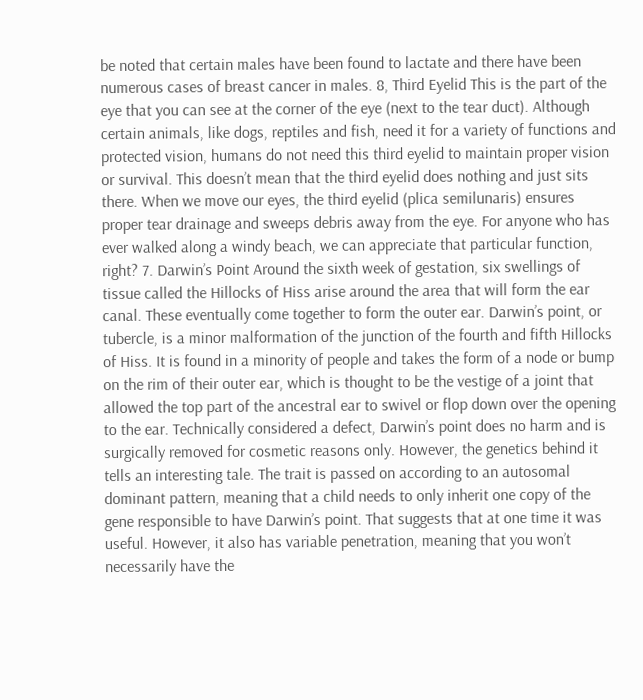be noted that certain males have been found to lactate and there have been numerous cases of breast cancer in males. 8, Third Eyelid This is the part of the eye that you can see at the corner of the eye (next to the tear duct). Although certain animals, like dogs, reptiles and fish, need it for a variety of functions and protected vision, humans do not need this third eyelid to maintain proper vision or survival. This doesn’t mean that the third eyelid does nothing and just sits there. When we move our eyes, the third eyelid (plica semilunaris) ensures proper tear drainage and sweeps debris away from the eye. For anyone who has ever walked along a windy beach, we can appreciate that particular function, right? 7. Darwin’s Point Around the sixth week of gestation, six swellings of tissue called the Hillocks of Hiss arise around the area that will form the ear canal. These eventually come together to form the outer ear. Darwin’s point, or tubercle, is a minor malformation of the junction of the fourth and fifth Hillocks of Hiss. It is found in a minority of people and takes the form of a node or bump on the rim of their outer ear, which is thought to be the vestige of a joint that allowed the top part of the ancestral ear to swivel or flop down over the opening to the ear. Technically considered a defect, Darwin’s point does no harm and is surgically removed for cosmetic reasons only. However, the genetics behind it tells an interesting tale. The trait is passed on according to an autosomal dominant pattern, meaning that a child needs to only inherit one copy of the gene responsible to have Darwin’s point. That suggests that at one time it was useful. However, it also has variable penetration, meaning that you won’t necessarily have the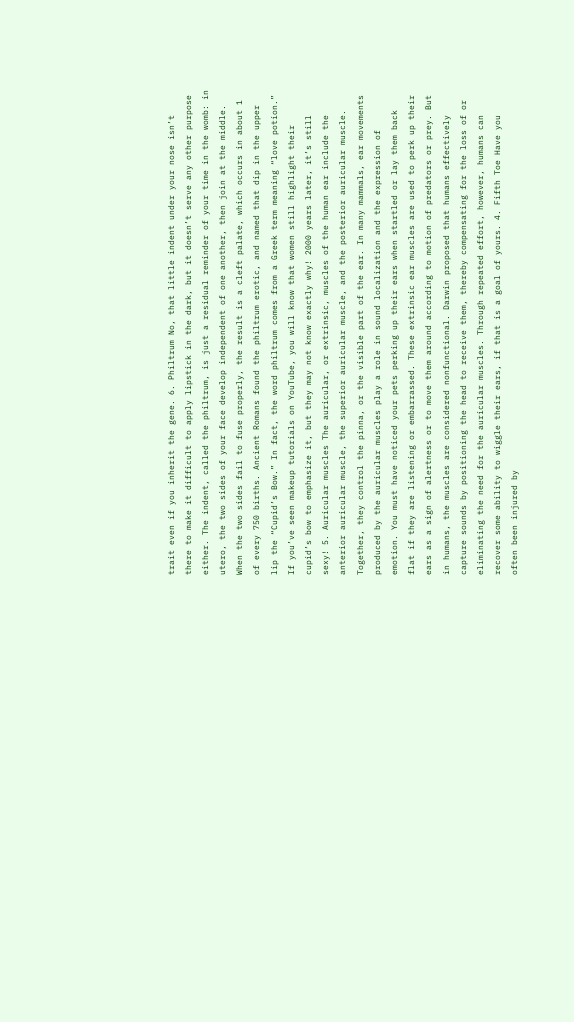trait even if you inherit the gene. 6. Philtrum No, that little indent under your nose isn’t there to make it difficult to apply lipstick in the dark, but it doesn’t serve any other purpose either. The indent, called the philtrum, is just a residual reminder of your time in the womb: in utero, the two sides of your face develop independent of one another, then join at the middle. When the two sides fail to fuse properly, the result is a cleft palate, which occurs in about 1 of every 750 births. Ancient Romans found the philtrum erotic, and named that dip in the upper lip the “Cupid’s Bow.” In fact, the word philtrum comes from a Greek term meaning “love potion.” If you’ve seen makeup tutorials on YouTube, you will know that women still highlight their cupid’s bow to emphasize it, but they may not know exactly why! 2000 years later, it’s still sexy! 5. Auricular muscles The auricular, or extrinsic, muscles of the human ear include the anterior auricular muscle, the superior auricular muscle, and the posterior auricular muscle. Together, they control the pinna, or the visible part of the ear. In many mammals, ear movements produced by the auricular muscles play a role in sound localization and the expression of emotion. You must have noticed your pets perking up their ears when startled or lay them back flat if they are listening or embarrassed. These extrinsic ear muscles are used to perk up their ears as a sign of alertness or to move them around according to motion of predators or prey. But in humans, the muscles are considered nonfunctional. Darwin proposed that humans effectively capture sounds by positioning the head to receive them, thereby compensating for the loss of or eliminating the need for the auricular muscles. Through repeated effort, however, humans can recover some ability to wiggle their ears, if that is a goal of yours. 4. Fifth Toe Have you often been injured by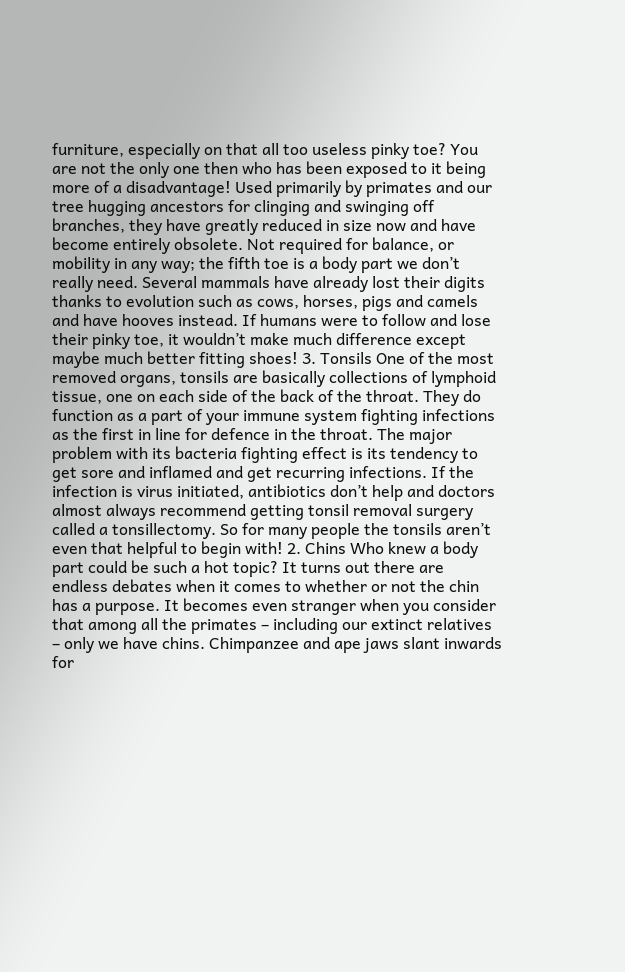furniture, especially on that all too useless pinky toe? You are not the only one then who has been exposed to it being more of a disadvantage! Used primarily by primates and our tree hugging ancestors for clinging and swinging off branches, they have greatly reduced in size now and have become entirely obsolete. Not required for balance, or mobility in any way; the fifth toe is a body part we don’t really need. Several mammals have already lost their digits thanks to evolution such as cows, horses, pigs and camels and have hooves instead. If humans were to follow and lose their pinky toe, it wouldn’t make much difference except maybe much better fitting shoes! 3. Tonsils One of the most removed organs, tonsils are basically collections of lymphoid tissue, one on each side of the back of the throat. They do function as a part of your immune system fighting infections as the first in line for defence in the throat. The major problem with its bacteria fighting effect is its tendency to get sore and inflamed and get recurring infections. If the infection is virus initiated, antibiotics don’t help and doctors almost always recommend getting tonsil removal surgery called a tonsillectomy. So for many people the tonsils aren’t even that helpful to begin with! 2. Chins Who knew a body part could be such a hot topic? It turns out there are endless debates when it comes to whether or not the chin has a purpose. It becomes even stranger when you consider that among all the primates – including our extinct relatives – only we have chins. Chimpanzee and ape jaws slant inwards for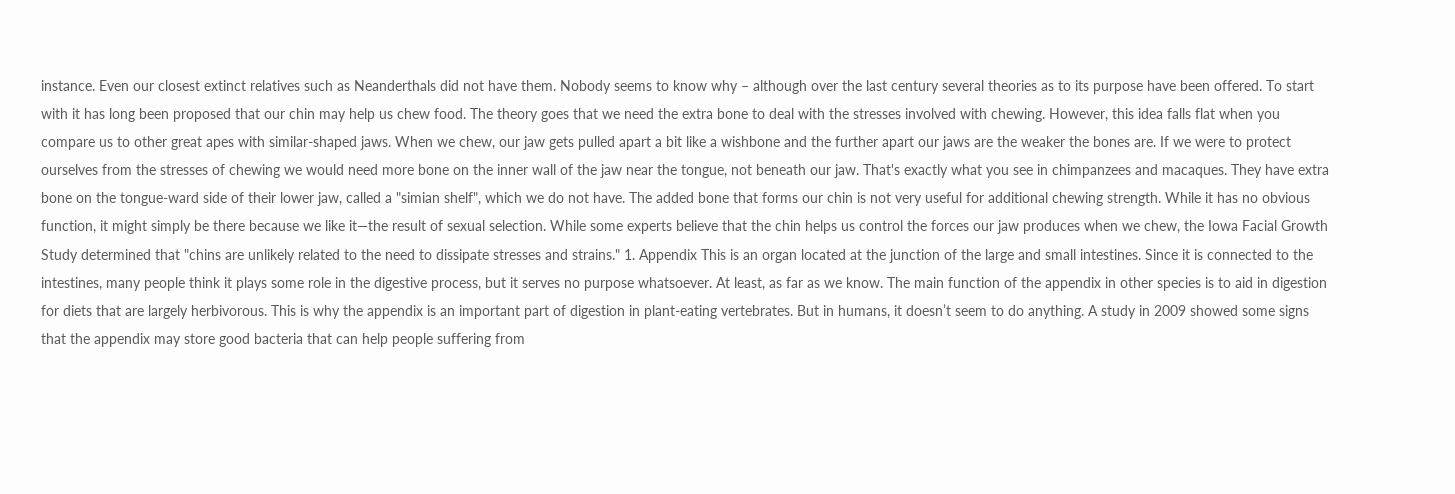instance. Even our closest extinct relatives such as Neanderthals did not have them. Nobody seems to know why – although over the last century several theories as to its purpose have been offered. To start with it has long been proposed that our chin may help us chew food. The theory goes that we need the extra bone to deal with the stresses involved with chewing. However, this idea falls flat when you compare us to other great apes with similar-shaped jaws. When we chew, our jaw gets pulled apart a bit like a wishbone and the further apart our jaws are the weaker the bones are. If we were to protect ourselves from the stresses of chewing we would need more bone on the inner wall of the jaw near the tongue, not beneath our jaw. That's exactly what you see in chimpanzees and macaques. They have extra bone on the tongue-ward side of their lower jaw, called a "simian shelf", which we do not have. The added bone that forms our chin is not very useful for additional chewing strength. While it has no obvious function, it might simply be there because we like it—the result of sexual selection. While some experts believe that the chin helps us control the forces our jaw produces when we chew, the Iowa Facial Growth Study determined that "chins are unlikely related to the need to dissipate stresses and strains." 1. Appendix This is an organ located at the junction of the large and small intestines. Since it is connected to the intestines, many people think it plays some role in the digestive process, but it serves no purpose whatsoever. At least, as far as we know. The main function of the appendix in other species is to aid in digestion for diets that are largely herbivorous. This is why the appendix is an important part of digestion in plant-eating vertebrates. But in humans, it doesn’t seem to do anything. A study in 2009 showed some signs that the appendix may store good bacteria that can help people suffering from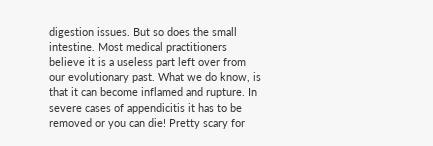digestion issues. But so does the small intestine. Most medical practitioners believe it is a useless part left over from our evolutionary past. What we do know, is that it can become inflamed and rupture. In severe cases of appendicitis it has to be removed or you can die! Pretty scary for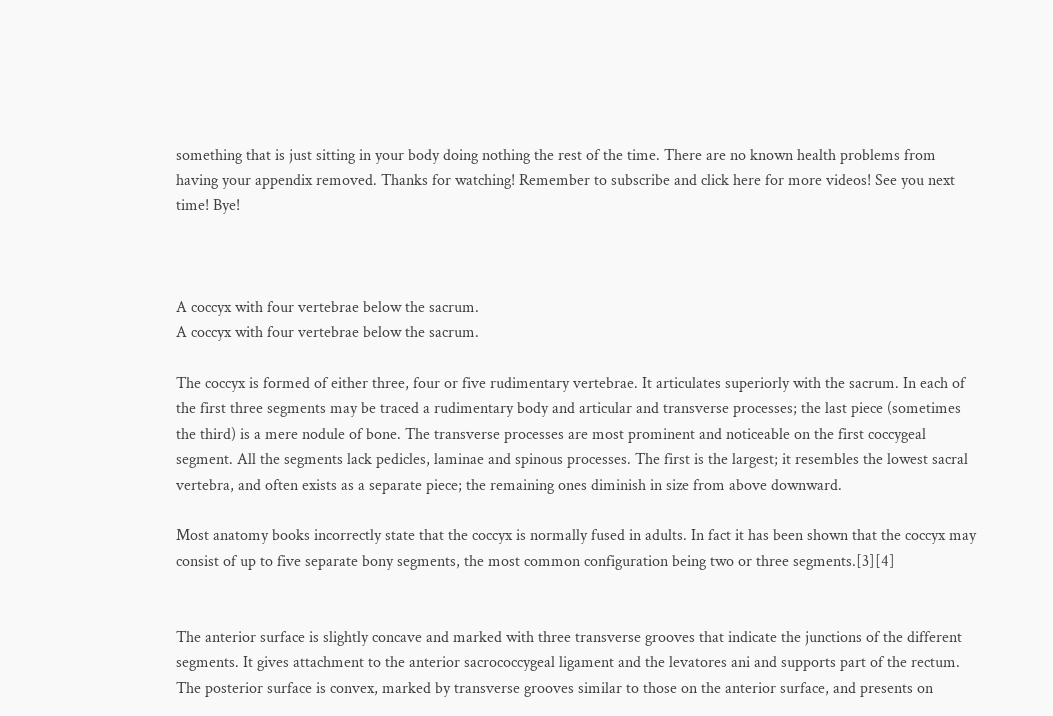something that is just sitting in your body doing nothing the rest of the time. There are no known health problems from having your appendix removed. Thanks for watching! Remember to subscribe and click here for more videos! See you next time! Bye!



A coccyx with four vertebrae below the sacrum.
A coccyx with four vertebrae below the sacrum.

The coccyx is formed of either three, four or five rudimentary vertebrae. It articulates superiorly with the sacrum. In each of the first three segments may be traced a rudimentary body and articular and transverse processes; the last piece (sometimes the third) is a mere nodule of bone. The transverse processes are most prominent and noticeable on the first coccygeal segment. All the segments lack pedicles, laminae and spinous processes. The first is the largest; it resembles the lowest sacral vertebra, and often exists as a separate piece; the remaining ones diminish in size from above downward.

Most anatomy books incorrectly state that the coccyx is normally fused in adults. In fact it has been shown that the coccyx may consist of up to five separate bony segments, the most common configuration being two or three segments.[3][4]


The anterior surface is slightly concave and marked with three transverse grooves that indicate the junctions of the different segments. It gives attachment to the anterior sacrococcygeal ligament and the levatores ani and supports part of the rectum. The posterior surface is convex, marked by transverse grooves similar to those on the anterior surface, and presents on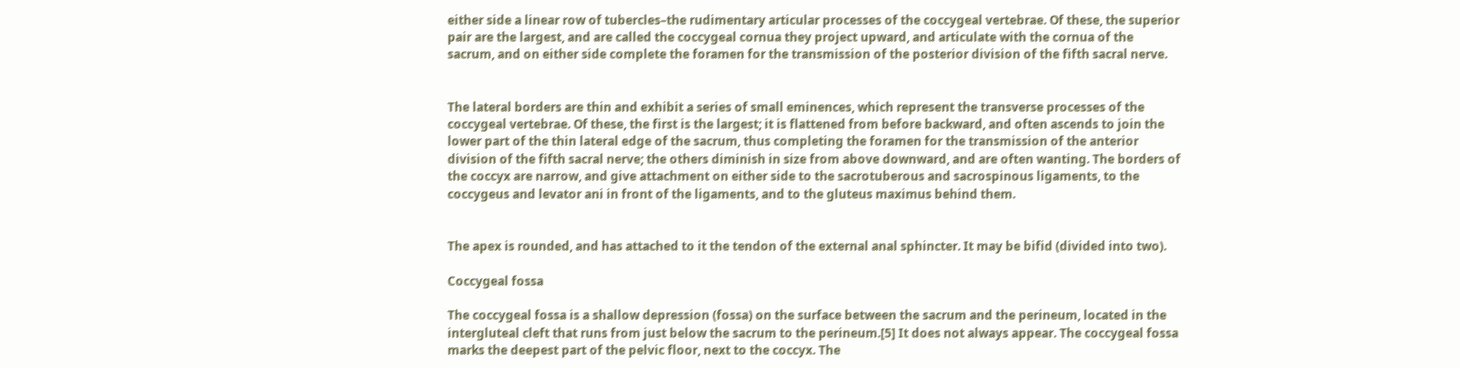either side a linear row of tubercles–the rudimentary articular processes of the coccygeal vertebrae. Of these, the superior pair are the largest, and are called the coccygeal cornua they project upward, and articulate with the cornua of the sacrum, and on either side complete the foramen for the transmission of the posterior division of the fifth sacral nerve.


The lateral borders are thin and exhibit a series of small eminences, which represent the transverse processes of the coccygeal vertebrae. Of these, the first is the largest; it is flattened from before backward, and often ascends to join the lower part of the thin lateral edge of the sacrum, thus completing the foramen for the transmission of the anterior division of the fifth sacral nerve; the others diminish in size from above downward, and are often wanting. The borders of the coccyx are narrow, and give attachment on either side to the sacrotuberous and sacrospinous ligaments, to the coccygeus and levator ani in front of the ligaments, and to the gluteus maximus behind them.


The apex is rounded, and has attached to it the tendon of the external anal sphincter. It may be bifid (divided into two).

Coccygeal fossa

The coccygeal fossa is a shallow depression (fossa) on the surface between the sacrum and the perineum, located in the intergluteal cleft that runs from just below the sacrum to the perineum.[5] It does not always appear. The coccygeal fossa marks the deepest part of the pelvic floor, next to the coccyx. The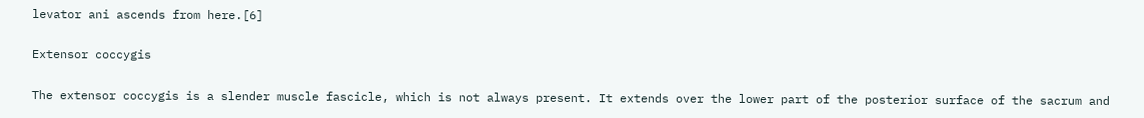levator ani ascends from here.[6]

Extensor coccygis

The extensor coccygis is a slender muscle fascicle, which is not always present. It extends over the lower part of the posterior surface of the sacrum and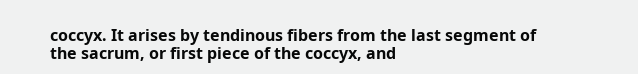coccyx. It arises by tendinous fibers from the last segment of the sacrum, or first piece of the coccyx, and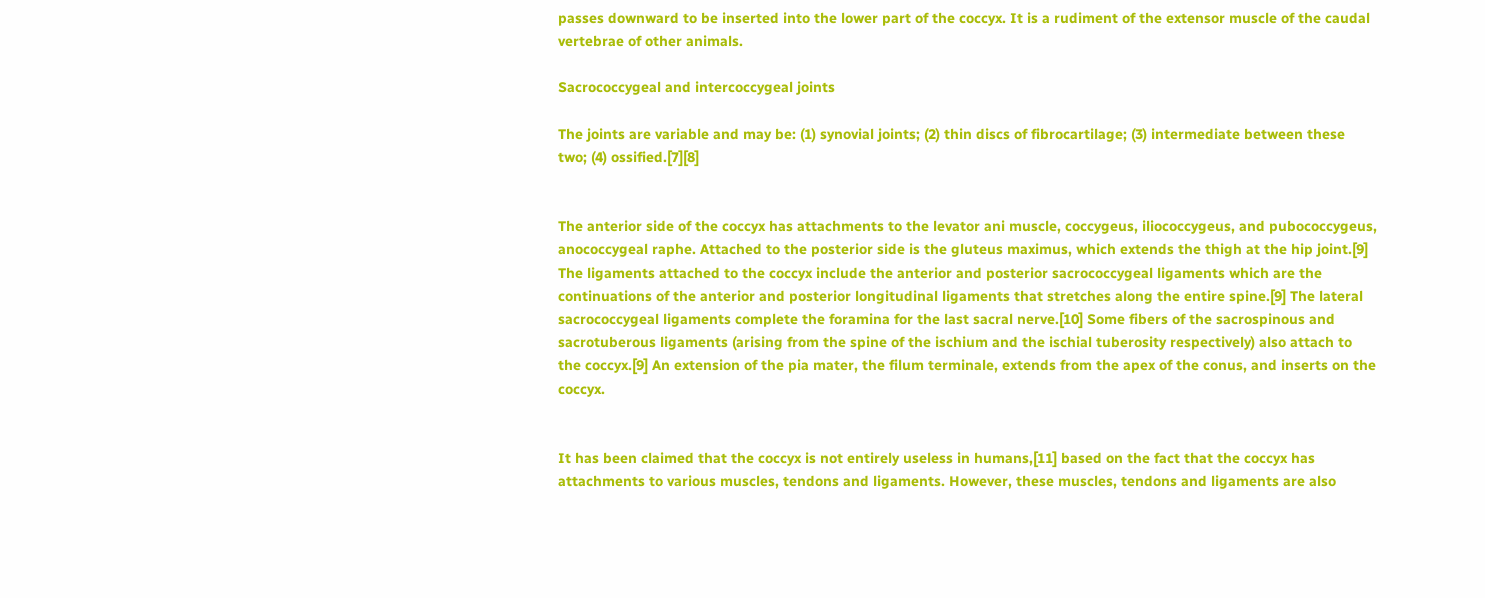passes downward to be inserted into the lower part of the coccyx. It is a rudiment of the extensor muscle of the caudal vertebrae of other animals.

Sacrococcygeal and intercoccygeal joints

The joints are variable and may be: (1) synovial joints; (2) thin discs of fibrocartilage; (3) intermediate between these two; (4) ossified.[7][8]


The anterior side of the coccyx has attachments to the levator ani muscle, coccygeus, iliococcygeus, and pubococcygeus, anococcygeal raphe. Attached to the posterior side is the gluteus maximus, which extends the thigh at the hip joint.[9] The ligaments attached to the coccyx include the anterior and posterior sacrococcygeal ligaments which are the continuations of the anterior and posterior longitudinal ligaments that stretches along the entire spine.[9] The lateral sacrococcygeal ligaments complete the foramina for the last sacral nerve.[10] Some fibers of the sacrospinous and sacrotuberous ligaments (arising from the spine of the ischium and the ischial tuberosity respectively) also attach to the coccyx.[9] An extension of the pia mater, the filum terminale, extends from the apex of the conus, and inserts on the coccyx.


It has been claimed that the coccyx is not entirely useless in humans,[11] based on the fact that the coccyx has attachments to various muscles, tendons and ligaments. However, these muscles, tendons and ligaments are also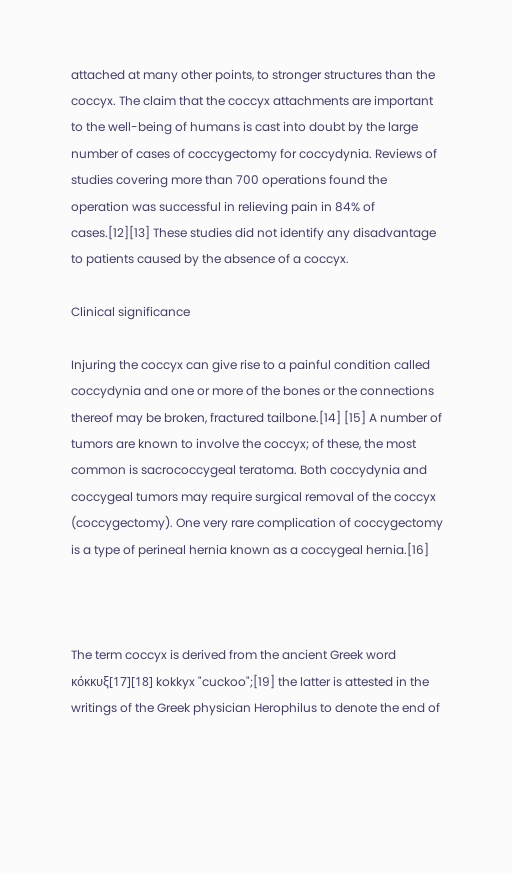attached at many other points, to stronger structures than the coccyx. The claim that the coccyx attachments are important to the well-being of humans is cast into doubt by the large number of cases of coccygectomy for coccydynia. Reviews of studies covering more than 700 operations found the operation was successful in relieving pain in 84% of cases.[12][13] These studies did not identify any disadvantage to patients caused by the absence of a coccyx.

Clinical significance

Injuring the coccyx can give rise to a painful condition called coccydynia and one or more of the bones or the connections thereof may be broken, fractured tailbone.[14] [15] A number of tumors are known to involve the coccyx; of these, the most common is sacrococcygeal teratoma. Both coccydynia and coccygeal tumors may require surgical removal of the coccyx (coccygectomy). One very rare complication of coccygectomy is a type of perineal hernia known as a coccygeal hernia.[16]



The term coccyx is derived from the ancient Greek word κόκκυξ[17][18] kokkyx "cuckoo";[19] the latter is attested in the writings of the Greek physician Herophilus to denote the end of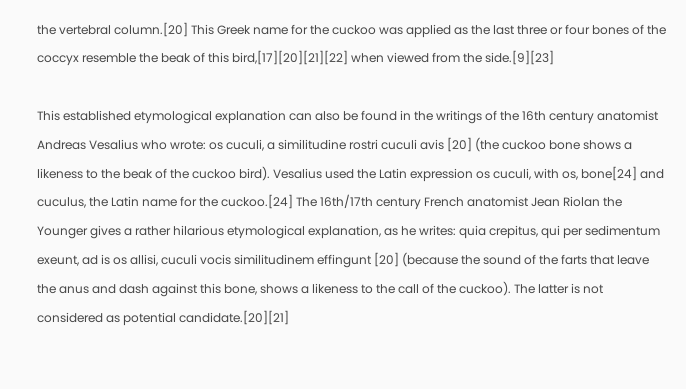the vertebral column.[20] This Greek name for the cuckoo was applied as the last three or four bones of the coccyx resemble the beak of this bird,[17][20][21][22] when viewed from the side.[9][23]

This established etymological explanation can also be found in the writings of the 16th century anatomist Andreas Vesalius who wrote: os cuculi, a similitudine rostri cuculi avis [20] (the cuckoo bone shows a likeness to the beak of the cuckoo bird). Vesalius used the Latin expression os cuculi, with os, bone[24] and cuculus, the Latin name for the cuckoo.[24] The 16th/17th century French anatomist Jean Riolan the Younger gives a rather hilarious etymological explanation, as he writes: quia crepitus, qui per sedimentum exeunt, ad is os allisi, cuculi vocis similitudinem effingunt [20] (because the sound of the farts that leave the anus and dash against this bone, shows a likeness to the call of the cuckoo). The latter is not considered as potential candidate.[20][21]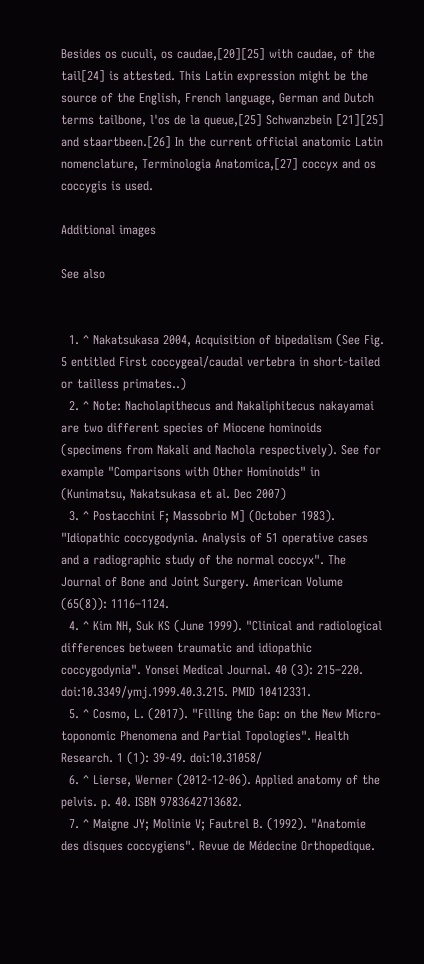Besides os cuculi, os caudae,[20][25] with caudae, of the tail[24] is attested. This Latin expression might be the source of the English, French language, German and Dutch terms tailbone, l'os de la queue,[25] Schwanzbein [21][25] and staartbeen.[26] In the current official anatomic Latin nomenclature, Terminologia Anatomica,[27] coccyx and os coccygis is used.

Additional images

See also


  1. ^ Nakatsukasa 2004, Acquisition of bipedalism (See Fig. 5 entitled First coccygeal/caudal vertebra in short-tailed or tailless primates..)
  2. ^ Note: Nacholapithecus and Nakaliphitecus nakayamai are two different species of Miocene hominoids (specimens from Nakali and Nachola respectively). See for example "Comparisons with Other Hominoids" in (Kunimatsu, Nakatsukasa et al. Dec 2007)
  3. ^ Postacchini F; Massobrio M] (October 1983). "Idiopathic coccygodynia. Analysis of 51 operative cases and a radiographic study of the normal coccyx". The Journal of Bone and Joint Surgery. American Volume (65(8)): 1116–1124.
  4. ^ Kim NH, Suk KS (June 1999). "Clinical and radiological differences between traumatic and idiopathic coccygodynia". Yonsei Medical Journal. 40 (3): 215–220. doi:10.3349/ymj.1999.40.3.215. PMID 10412331.
  5. ^ Cosmo, L. (2017). "Filling the Gap: on the New Micro-toponomic Phenomena and Partial Topologies". Health Research. 1 (1): 39-49. doi:10.31058/
  6. ^ Lierse, Werner (2012-12-06). Applied anatomy of the pelvis. p. 40. ISBN 9783642713682.
  7. ^ Maigne JY; Molinie V; Fautrel B. (1992). "Anatomie des disques coccygiens". Revue de Médecine Orthopedique.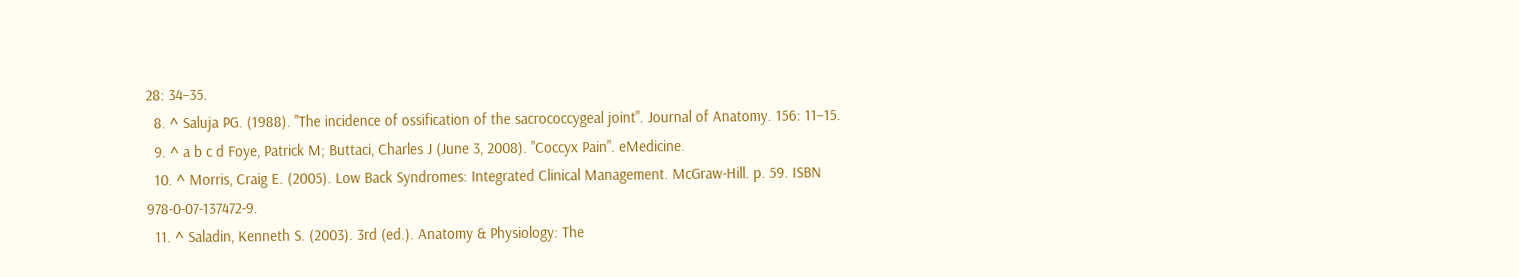28: 34–35.
  8. ^ Saluja PG. (1988). "The incidence of ossification of the sacrococcygeal joint". Journal of Anatomy. 156: 11–15.
  9. ^ a b c d Foye, Patrick M; Buttaci, Charles J (June 3, 2008). "Coccyx Pain". eMedicine.
  10. ^ Morris, Craig E. (2005). Low Back Syndromes: Integrated Clinical Management. McGraw-Hill. p. 59. ISBN 978-0-07-137472-9.
  11. ^ Saladin, Kenneth S. (2003). 3rd (ed.). Anatomy & Physiology: The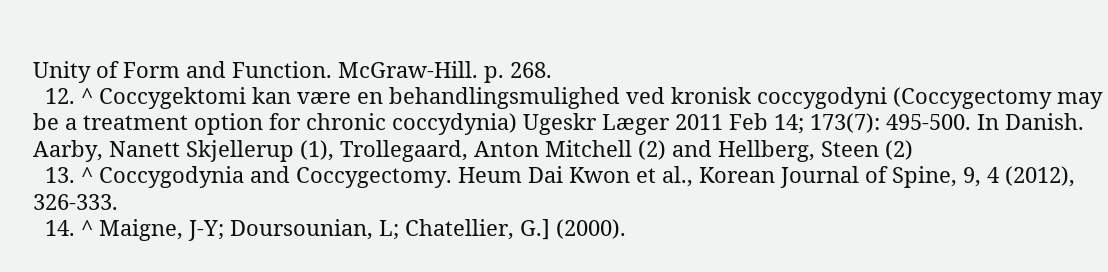Unity of Form and Function. McGraw-Hill. p. 268.
  12. ^ Coccygektomi kan være en behandlingsmulighed ved kronisk coccygodyni (Coccygectomy may be a treatment option for chronic coccydynia) Ugeskr Læger 2011 Feb 14; 173(7): 495-500. In Danish. Aarby, Nanett Skjellerup (1), Trollegaard, Anton Mitchell (2) and Hellberg, Steen (2)
  13. ^ Coccygodynia and Coccygectomy. Heum Dai Kwon et al., Korean Journal of Spine, 9, 4 (2012), 326-333.
  14. ^ Maigne, J-Y; Doursounian, L; Chatellier, G.] (2000).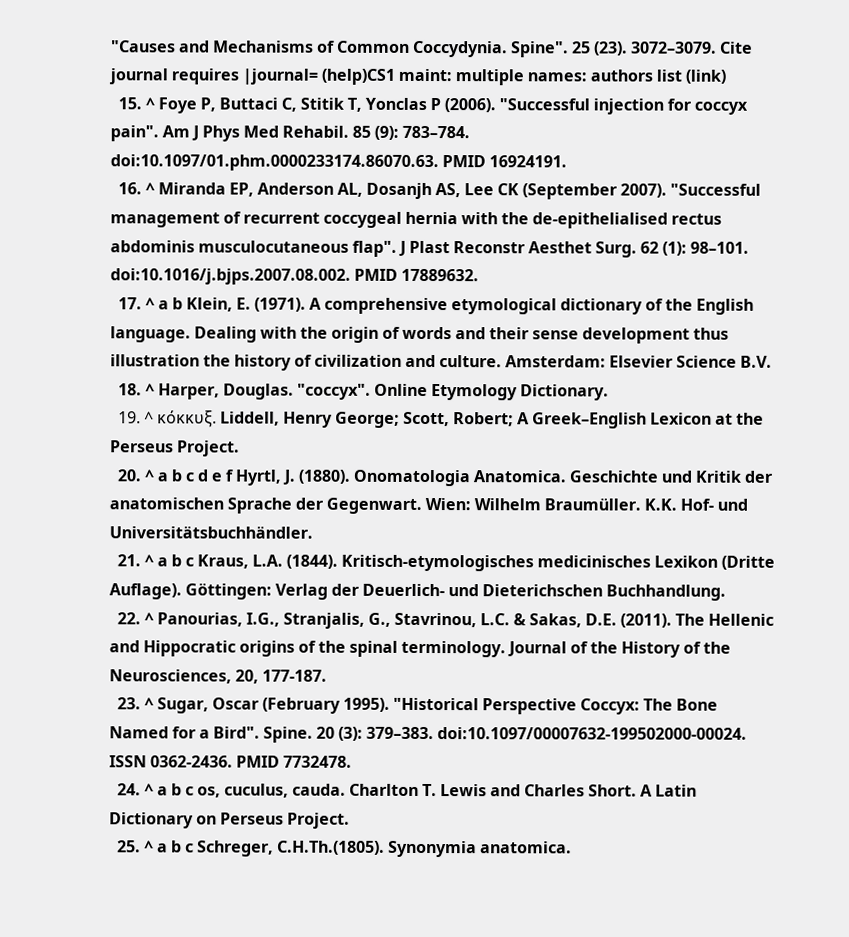"Causes and Mechanisms of Common Coccydynia. Spine". 25 (23). 3072–3079. Cite journal requires |journal= (help)CS1 maint: multiple names: authors list (link)
  15. ^ Foye P, Buttaci C, Stitik T, Yonclas P (2006). "Successful injection for coccyx pain". Am J Phys Med Rehabil. 85 (9): 783–784. doi:10.1097/01.phm.0000233174.86070.63. PMID 16924191.
  16. ^ Miranda EP, Anderson AL, Dosanjh AS, Lee CK (September 2007). "Successful management of recurrent coccygeal hernia with the de-epithelialised rectus abdominis musculocutaneous flap". J Plast Reconstr Aesthet Surg. 62 (1): 98–101. doi:10.1016/j.bjps.2007.08.002. PMID 17889632.
  17. ^ a b Klein, E. (1971). A comprehensive etymological dictionary of the English language. Dealing with the origin of words and their sense development thus illustration the history of civilization and culture. Amsterdam: Elsevier Science B.V.
  18. ^ Harper, Douglas. "coccyx". Online Etymology Dictionary.
  19. ^ κόκκυξ. Liddell, Henry George; Scott, Robert; A Greek–English Lexicon at the Perseus Project.
  20. ^ a b c d e f Hyrtl, J. (1880). Onomatologia Anatomica. Geschichte und Kritik der anatomischen Sprache der Gegenwart. Wien: Wilhelm Braumüller. K.K. Hof- und Universitätsbuchhändler.
  21. ^ a b c Kraus, L.A. (1844). Kritisch-etymologisches medicinisches Lexikon (Dritte Auflage). Göttingen: Verlag der Deuerlich- und Dieterichschen Buchhandlung.
  22. ^ Panourias, I.G., Stranjalis, G., Stavrinou, L.C. & Sakas, D.E. (2011). The Hellenic and Hippocratic origins of the spinal terminology. Journal of the History of the Neurosciences, 20, 177-187.
  23. ^ Sugar, Oscar (February 1995). "Historical Perspective Coccyx: The Bone Named for a Bird". Spine. 20 (3): 379–383. doi:10.1097/00007632-199502000-00024. ISSN 0362-2436. PMID 7732478.
  24. ^ a b c os, cuculus, cauda. Charlton T. Lewis and Charles Short. A Latin Dictionary on Perseus Project.
  25. ^ a b c Schreger, C.H.Th.(1805). Synonymia anatomica.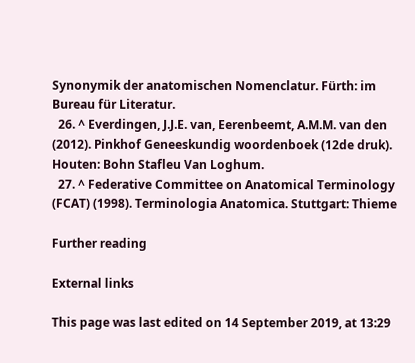Synonymik der anatomischen Nomenclatur. Fürth: im Bureau für Literatur.
  26. ^ Everdingen, J.J.E. van, Eerenbeemt, A.M.M. van den (2012). Pinkhof Geneeskundig woordenboek (12de druk). Houten: Bohn Stafleu Van Loghum.
  27. ^ Federative Committee on Anatomical Terminology (FCAT) (1998). Terminologia Anatomica. Stuttgart: Thieme

Further reading

External links

This page was last edited on 14 September 2019, at 13:29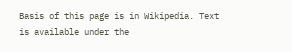Basis of this page is in Wikipedia. Text is available under the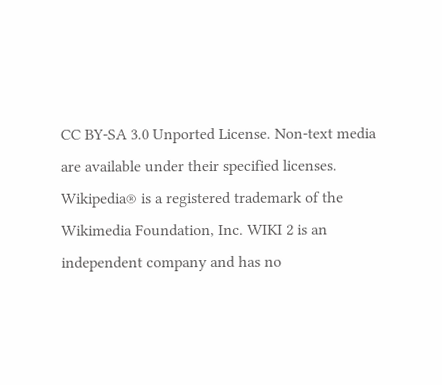CC BY-SA 3.0 Unported License. Non-text media are available under their specified licenses. Wikipedia® is a registered trademark of the Wikimedia Foundation, Inc. WIKI 2 is an independent company and has no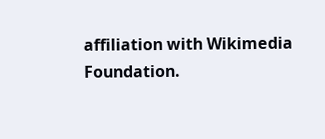affiliation with Wikimedia Foundation.